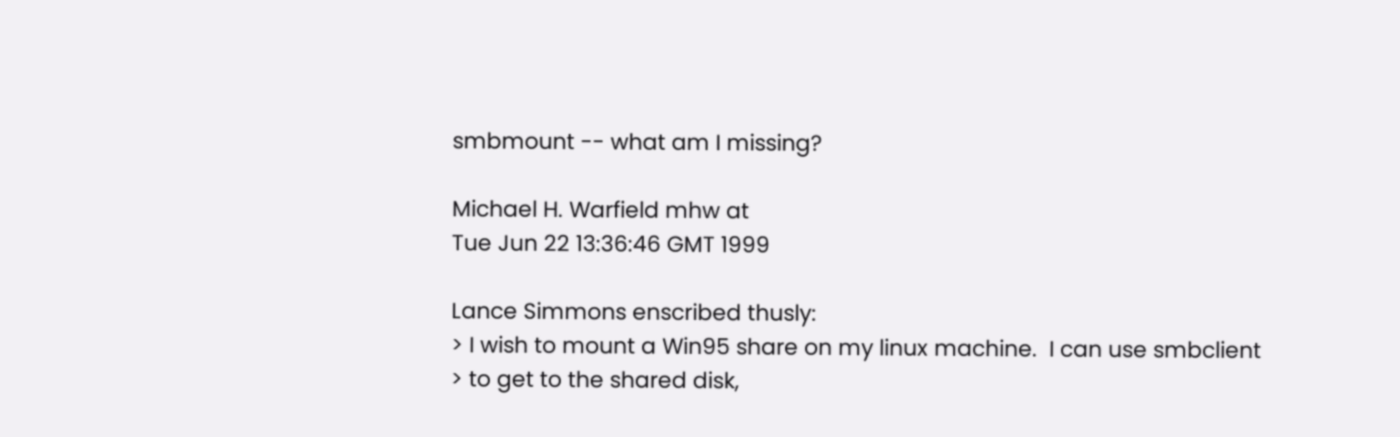smbmount -- what am I missing?

Michael H. Warfield mhw at
Tue Jun 22 13:36:46 GMT 1999

Lance Simmons enscribed thusly:
> I wish to mount a Win95 share on my linux machine.  I can use smbclient
> to get to the shared disk,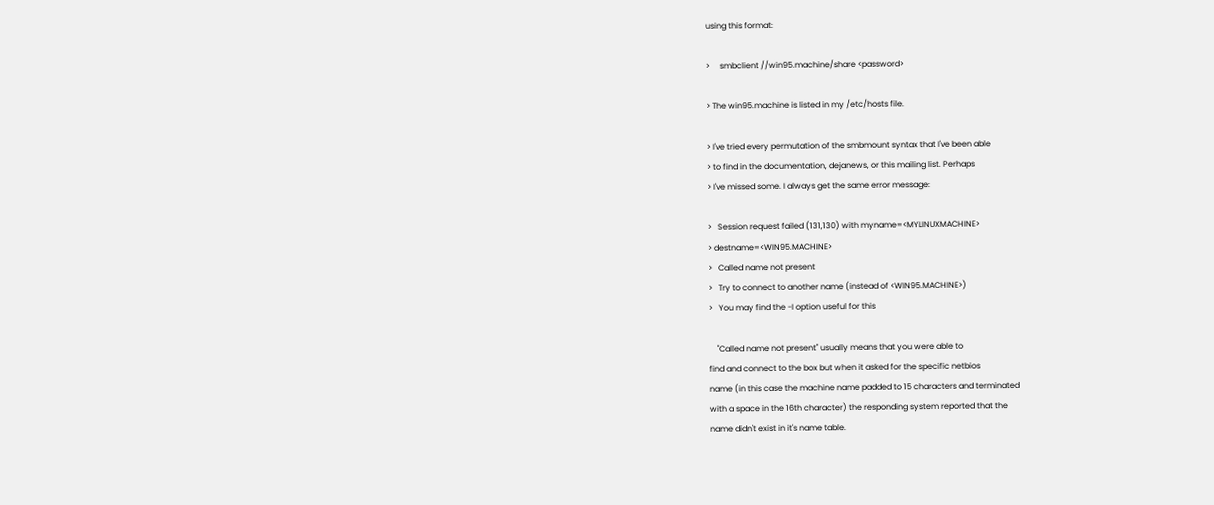using this format:

>     smbclient //win95.machine/share <password>

> The win95.machine is listed in my /etc/hosts file.

> I've tried every permutation of the smbmount syntax that I've been able
> to find in the documentation, dejanews, or this mailing list. Perhaps
> I've missed some. I always get the same error message:

>   Session request failed (131,130) with myname=<MYLINUXMACHINE>
> destname=<WIN95.MACHINE>
>   Called name not present
>   Try to connect to another name (instead of <WIN95.MACHINE>)
>   You may find the -I option useful for this

    "Called name not present" usually means that you were able to
find and connect to the box but when it asked for the specific netbios
name (in this case the machine name padded to 15 characters and terminated
with a space in the 16th character) the responding system reported that the
name didn't exist in it's name table.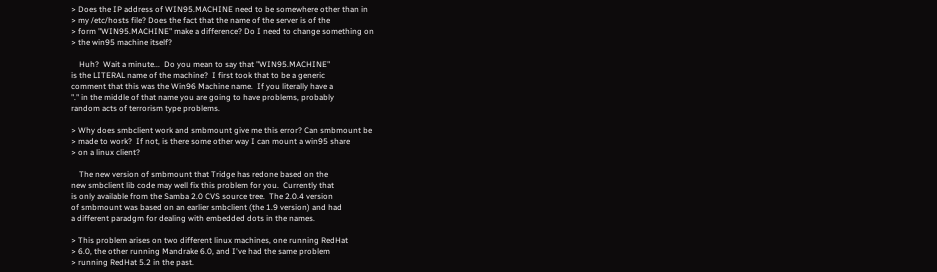> Does the IP address of WIN95.MACHINE need to be somewhere other than in
> my /etc/hosts file? Does the fact that the name of the server is of the
> form "WIN95.MACHINE" make a difference? Do I need to change something on
> the win95 machine itself?

    Huh?  Wait a minute...  Do you mean to say that "WIN95.MACHINE"
is the LITERAL name of the machine?  I first took that to be a generic
comment that this was the Win96 Machine name.  If you literally have a
"." in the middle of that name you are going to have problems, probably
random acts of terrorism type problems.

> Why does smbclient work and smbmount give me this error? Can smbmount be
> made to work?  If not, is there some other way I can mount a win95 share
> on a linux client?

    The new version of smbmount that Tridge has redone based on the
new smbclient lib code may well fix this problem for you.  Currently that
is only available from the Samba 2.0 CVS source tree.  The 2.0.4 version
of smbmount was based on an earlier smbclient (the 1.9 version) and had
a different paradgm for dealing with embedded dots in the names.

> This problem arises on two different linux machines, one running RedHat
> 6.0, the other running Mandrake 6.0, and I've had the same problem
> running RedHat 5.2 in the past.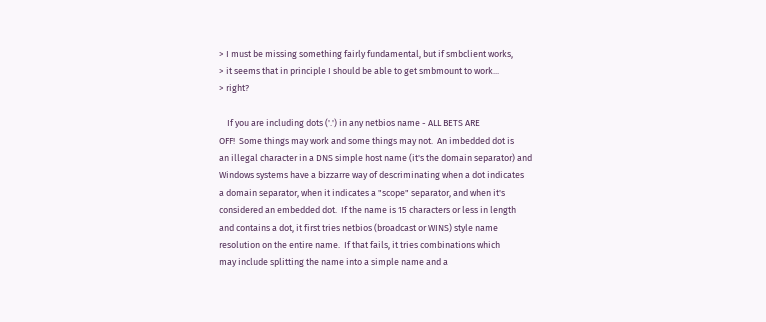> I must be missing something fairly fundamental, but if smbclient works,
> it seems that in principle I should be able to get smbmount to work...
> right?

    If you are including dots ('.') in any netbios name - ALL BETS ARE
OFF!  Some things may work and some things may not.  An imbedded dot is
an illegal character in a DNS simple host name (it's the domain separator) and
Windows systems have a bizzarre way of descriminating when a dot indicates
a domain separator, when it indicates a "scope" separator, and when it's
considered an embedded dot.  If the name is 15 characters or less in length
and contains a dot, it first tries netbios (broadcast or WINS) style name
resolution on the entire name.  If that fails, it tries combinations which
may include splitting the name into a simple name and a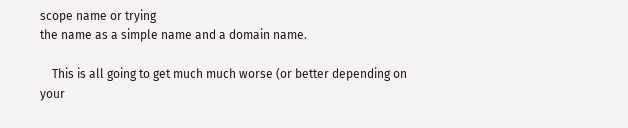scope name or trying
the name as a simple name and a domain name.

    This is all going to get much much worse (or better depending on your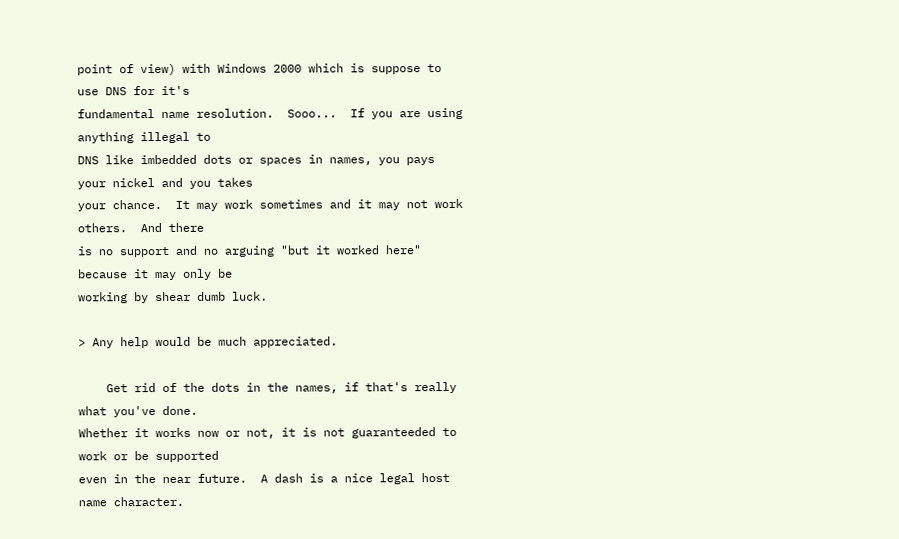point of view) with Windows 2000 which is suppose to use DNS for it's
fundamental name resolution.  Sooo...  If you are using anything illegal to
DNS like imbedded dots or spaces in names, you pays your nickel and you takes
your chance.  It may work sometimes and it may not work others.  And there
is no support and no arguing "but it worked here" because it may only be
working by shear dumb luck.

> Any help would be much appreciated.

    Get rid of the dots in the names, if that's really what you've done.
Whether it works now or not, it is not guaranteeded to work or be supported
even in the near future.  A dash is a nice legal host name character.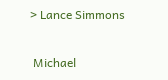> Lance Simmons

 Michael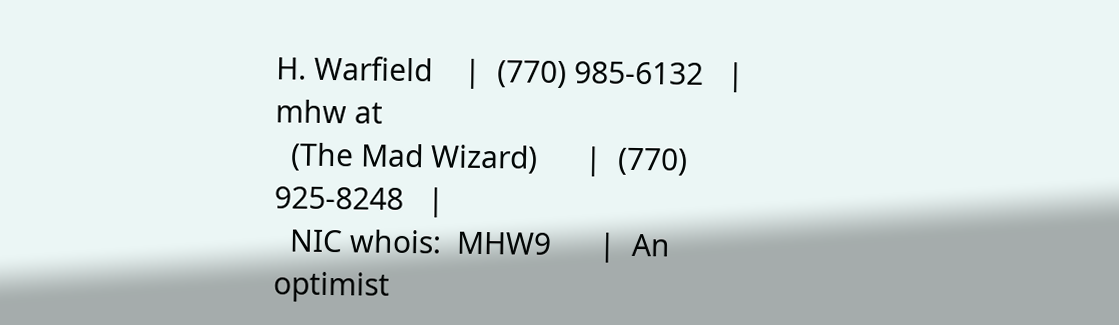H. Warfield    |  (770) 985-6132   |  mhw at
  (The Mad Wizard)      |  (770) 925-8248   |
  NIC whois:  MHW9      |  An optimist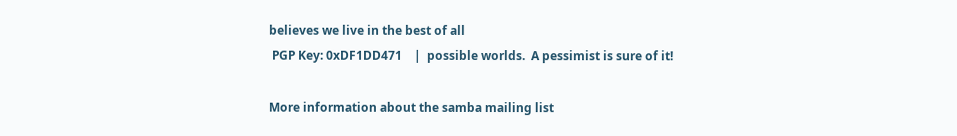believes we live in the best of all
 PGP Key: 0xDF1DD471    |  possible worlds.  A pessimist is sure of it!

More information about the samba mailing list